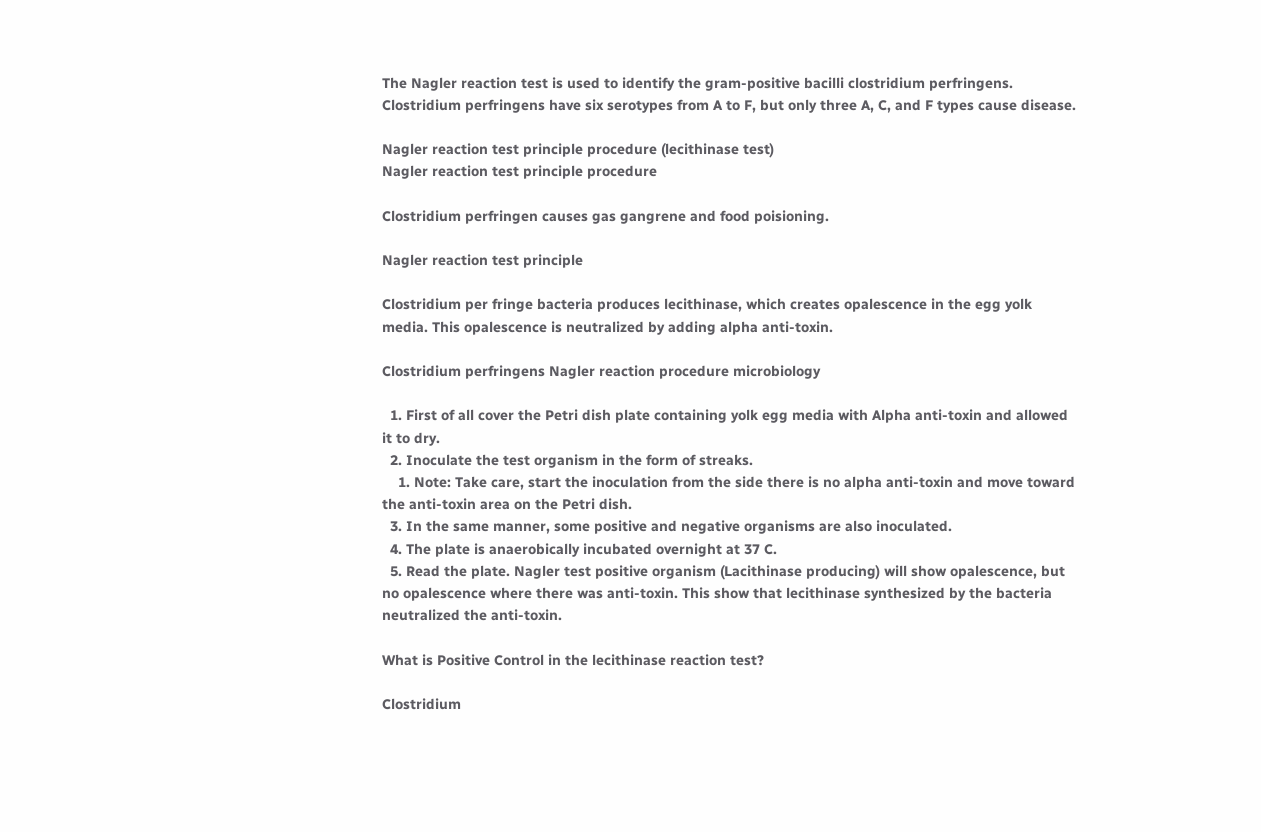The Nagler reaction test is used to identify the gram-positive bacilli clostridium perfringens. Clostridium perfringens have six serotypes from A to F, but only three A, C, and F types cause disease.

Nagler reaction test principle procedure (lecithinase test)
Nagler reaction test principle procedure

Clostridium perfringen causes gas gangrene and food poisioning.

Nagler reaction test principle

Clostridium per fringe bacteria produces lecithinase, which creates opalescence in the egg yolk media. This opalescence is neutralized by adding alpha anti-toxin.

Clostridium perfringens Nagler reaction procedure microbiology

  1. First of all cover the Petri dish plate containing yolk egg media with Alpha anti-toxin and allowed it to dry.
  2. Inoculate the test organism in the form of streaks.
    1. Note: Take care, start the inoculation from the side there is no alpha anti-toxin and move toward the anti-toxin area on the Petri dish.
  3. In the same manner, some positive and negative organisms are also inoculated.
  4. The plate is anaerobically incubated overnight at 37 C.
  5. Read the plate. Nagler test positive organism (Lacithinase producing) will show opalescence, but no opalescence where there was anti-toxin. This show that lecithinase synthesized by the bacteria neutralized the anti-toxin.

What is Positive Control in the lecithinase reaction test?

Clostridium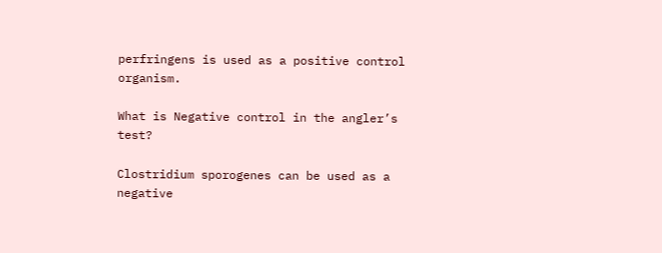perfringens is used as a positive control organism.

What is Negative control in the angler’s test?

Clostridium sporogenes can be used as a negative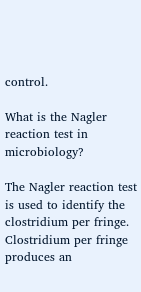control.

What is the Nagler reaction test in microbiology?

The Nagler reaction test is used to identify the clostridium per fringe. Clostridium per fringe produces an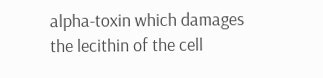alpha-toxin which damages the lecithin of the cell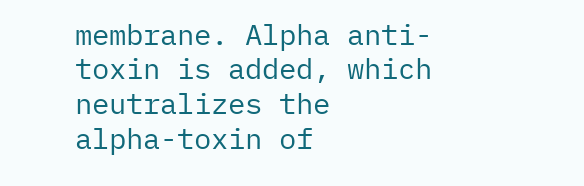membrane. Alpha anti-toxin is added, which neutralizes the alpha-toxin of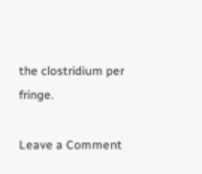the clostridium per fringe.

Leave a Comment